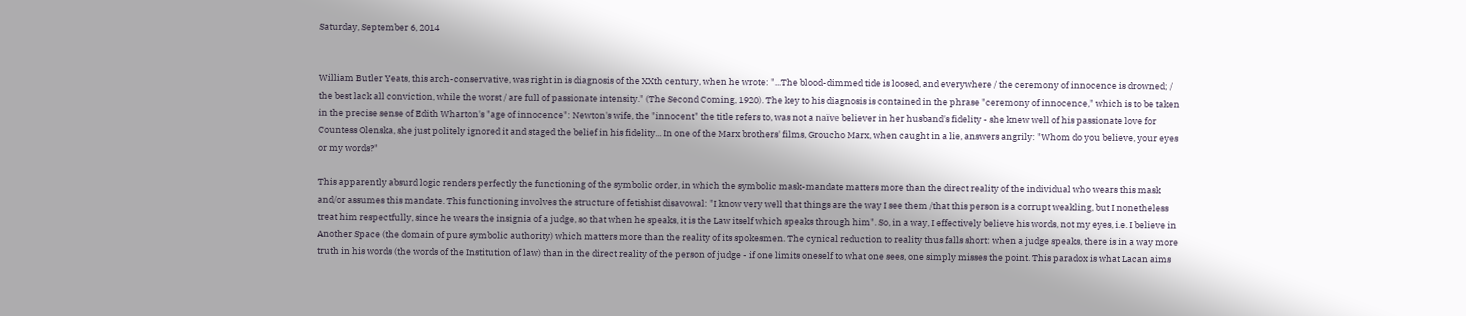Saturday, September 6, 2014


William Butler Yeats, this arch-conservative, was right in is diagnosis of the XXth century, when he wrote: "...The blood-dimmed tide is loosed, and everywhere / the ceremony of innocence is drowned; / the best lack all conviction, while the worst / are full of passionate intensity." (The Second Coming, 1920). The key to his diagnosis is contained in the phrase "ceremony of innocence," which is to be taken in the precise sense of Edith Wharton's "age of innocence": Newton's wife, the "innocent" the title refers to, was not a naïve believer in her husband's fidelity - she knew well of his passionate love for Countess Olenska, she just politely ignored it and staged the belief in his fidelity... In one of the Marx brothers' films, Groucho Marx, when caught in a lie, answers angrily: "Whom do you believe, your eyes or my words?"

This apparently absurd logic renders perfectly the functioning of the symbolic order, in which the symbolic mask-mandate matters more than the direct reality of the individual who wears this mask and/or assumes this mandate. This functioning involves the structure of fetishist disavowal: "I know very well that things are the way I see them /that this person is a corrupt weakling, but I nonetheless treat him respectfully, since he wears the insignia of a judge, so that when he speaks, it is the Law itself which speaks through him". So, in a way, I effectively believe his words, not my eyes, i.e. I believe in Another Space (the domain of pure symbolic authority) which matters more than the reality of its spokesmen. The cynical reduction to reality thus falls short: when a judge speaks, there is in a way more truth in his words (the words of the Institution of law) than in the direct reality of the person of judge - if one limits oneself to what one sees, one simply misses the point. This paradox is what Lacan aims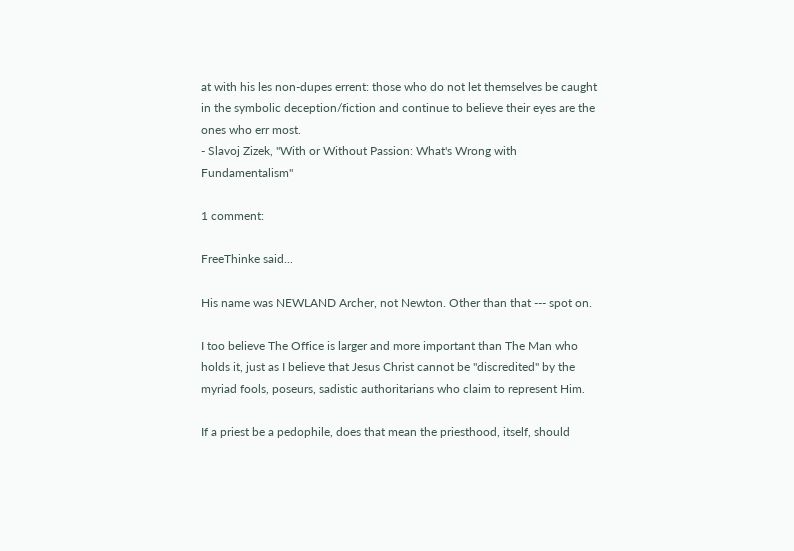at with his les non-dupes errent: those who do not let themselves be caught in the symbolic deception/fiction and continue to believe their eyes are the ones who err most.
- Slavoj Zizek, "With or Without Passion: What's Wrong with Fundamentalism"

1 comment:

FreeThinke said...

His name was NEWLAND Archer, not Newton. Other than that --- spot on.

I too believe The Office is larger and more important than The Man who holds it, just as I believe that Jesus Christ cannot be "discredited" by the myriad fools, poseurs, sadistic authoritarians who claim to represent Him.

If a priest be a pedophile, does that mean the priesthood, itself, should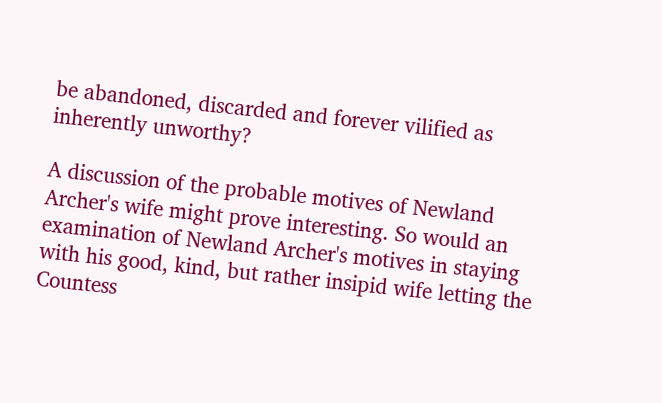be abandoned, discarded and forever vilified as inherently unworthy?

A discussion of the probable motives of Newland Archer's wife might prove interesting. So would an examination of Newland Archer's motives in staying with his good, kind, but rather insipid wife letting the Countess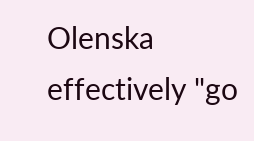Olenska effectively "go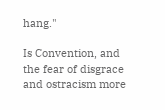hang."

Is Convention, and the fear of disgrace and ostracism more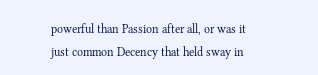powerful than Passion after all, or was it just common Decency that held sway in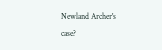Newland Archer's case?